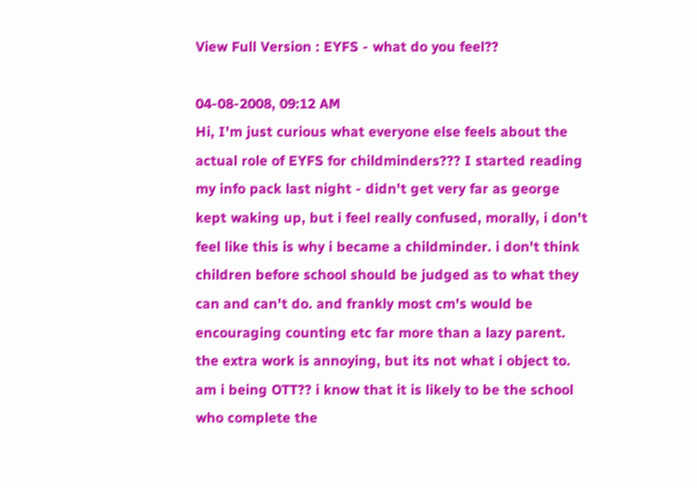View Full Version : EYFS - what do you feel??

04-08-2008, 09:12 AM
Hi, I'm just curious what everyone else feels about the actual role of EYFS for childminders??? I started reading my info pack last night - didn't get very far as george kept waking up, but i feel really confused, morally, i don't feel like this is why i became a childminder. i don't think children before school should be judged as to what they can and can't do. and frankly most cm's would be encouraging counting etc far more than a lazy parent. the extra work is annoying, but its not what i object to. am i being OTT?? i know that it is likely to be the school who complete the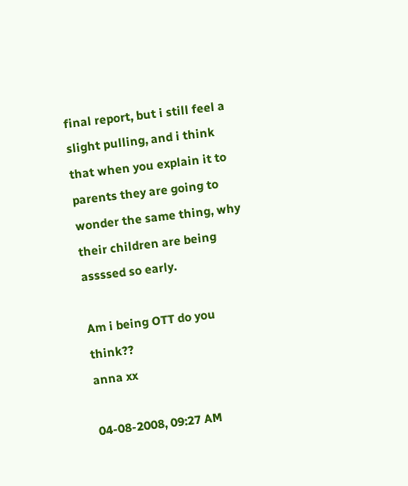final report, but i still feel a slight pulling, and i think that when you explain it to parents they are going to wonder the same thing, why their children are being assssed so early.

Am i being OTT do you think??
anna xx

04-08-2008, 09:27 AM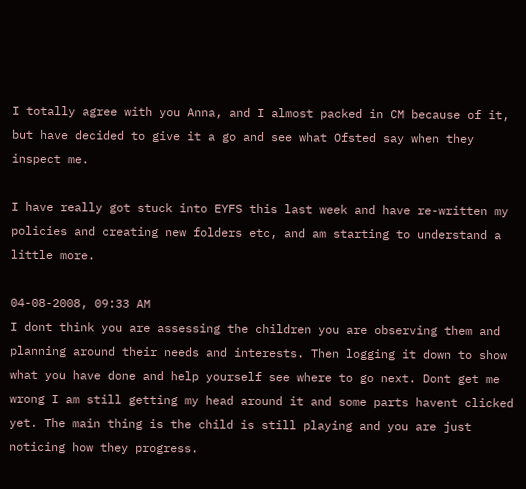I totally agree with you Anna, and I almost packed in CM because of it, but have decided to give it a go and see what Ofsted say when they inspect me.

I have really got stuck into EYFS this last week and have re-written my policies and creating new folders etc, and am starting to understand a little more.

04-08-2008, 09:33 AM
I dont think you are assessing the children you are observing them and planning around their needs and interests. Then logging it down to show what you have done and help yourself see where to go next. Dont get me wrong I am still getting my head around it and some parts havent clicked yet. The main thing is the child is still playing and you are just noticing how they progress.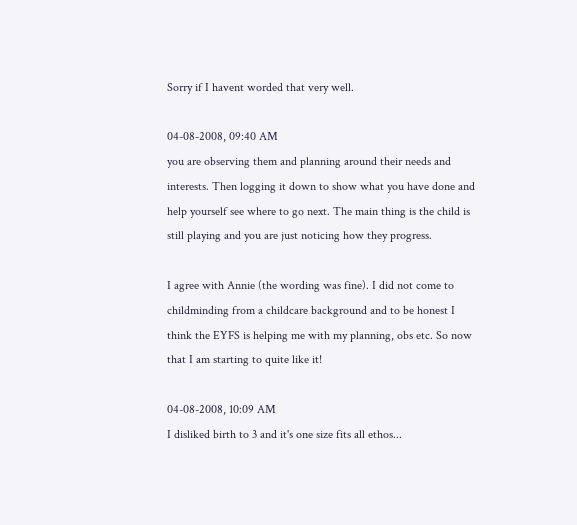Sorry if I havent worded that very well.

04-08-2008, 09:40 AM
you are observing them and planning around their needs and interests. Then logging it down to show what you have done and help yourself see where to go next. The main thing is the child is still playing and you are just noticing how they progress.

I agree with Annie (the wording was fine). I did not come to childminding from a childcare background and to be honest I think the EYFS is helping me with my planning, obs etc. So now that I am starting to quite like it!

04-08-2008, 10:09 AM
I disliked birth to 3 and it's one size fits all ethos...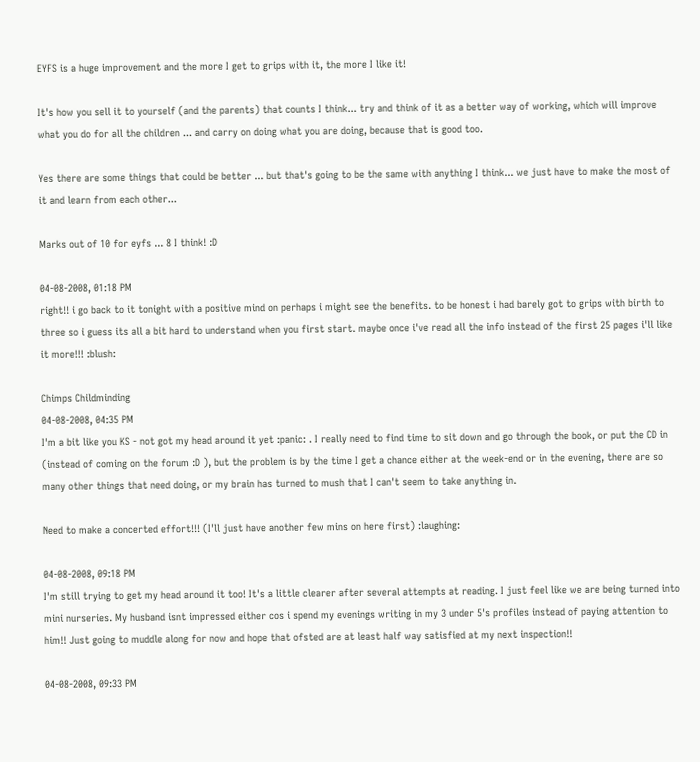EYFS is a huge improvement and the more I get to grips with it, the more I like it!

It's how you sell it to yourself (and the parents) that counts I think... try and think of it as a better way of working, which will improve what you do for all the children ... and carry on doing what you are doing, because that is good too.

Yes there are some things that could be better ... but that's going to be the same with anything I think... we just have to make the most of it and learn from each other...

Marks out of 10 for eyfs ... 8 I think! :D

04-08-2008, 01:18 PM
right!! i go back to it tonight with a positive mind on perhaps i might see the benefits. to be honest i had barely got to grips with birth to three so i guess its all a bit hard to understand when you first start. maybe once i've read all the info instead of the first 25 pages i'll like it more!!! :blush:

Chimps Childminding
04-08-2008, 04:35 PM
I'm a bit like you KS - not got my head around it yet :panic: . I really need to find time to sit down and go through the book, or put the CD in (instead of coming on the forum :D ), but the problem is by the time I get a chance either at the week-end or in the evening, there are so many other things that need doing, or my brain has turned to mush that I can't seem to take anything in.

Need to make a concerted effort!!! (I'll just have another few mins on here first) :laughing:

04-08-2008, 09:18 PM
I'm still trying to get my head around it too! It's a little clearer after several attempts at reading. I just feel like we are being turned into mini nurseries. My husband isnt impressed either cos i spend my evenings writing in my 3 under 5's profiles instead of paying attention to him!! Just going to muddle along for now and hope that ofsted are at least half way satisfied at my next inspection!!

04-08-2008, 09:33 PM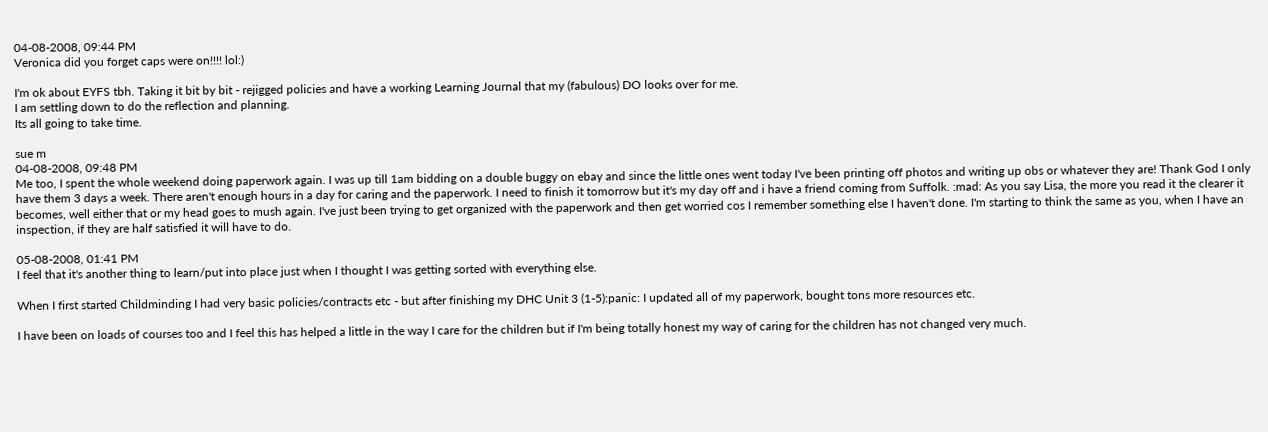04-08-2008, 09:44 PM
Veronica did you forget caps were on!!!! lol:)

I'm ok about EYFS tbh. Taking it bit by bit - rejigged policies and have a working Learning Journal that my (fabulous) DO looks over for me.
I am settling down to do the reflection and planning.
Its all going to take time.

sue m
04-08-2008, 09:48 PM
Me too, I spent the whole weekend doing paperwork again. I was up till 1am bidding on a double buggy on ebay and since the little ones went today I've been printing off photos and writing up obs or whatever they are! Thank God I only have them 3 days a week. There aren't enough hours in a day for caring and the paperwork. I need to finish it tomorrow but it's my day off and i have a friend coming from Suffolk. :mad: As you say Lisa, the more you read it the clearer it becomes, well either that or my head goes to mush again. I've just been trying to get organized with the paperwork and then get worried cos I remember something else I haven't done. I'm starting to think the same as you, when I have an inspection, if they are half satisfied it will have to do.

05-08-2008, 01:41 PM
I feel that it's another thing to learn/put into place just when I thought I was getting sorted with everything else.

When I first started Childminding I had very basic policies/contracts etc - but after finishing my DHC Unit 3 (1-5):panic: I updated all of my paperwork, bought tons more resources etc.

I have been on loads of courses too and I feel this has helped a little in the way I care for the children but if I'm being totally honest my way of caring for the children has not changed very much.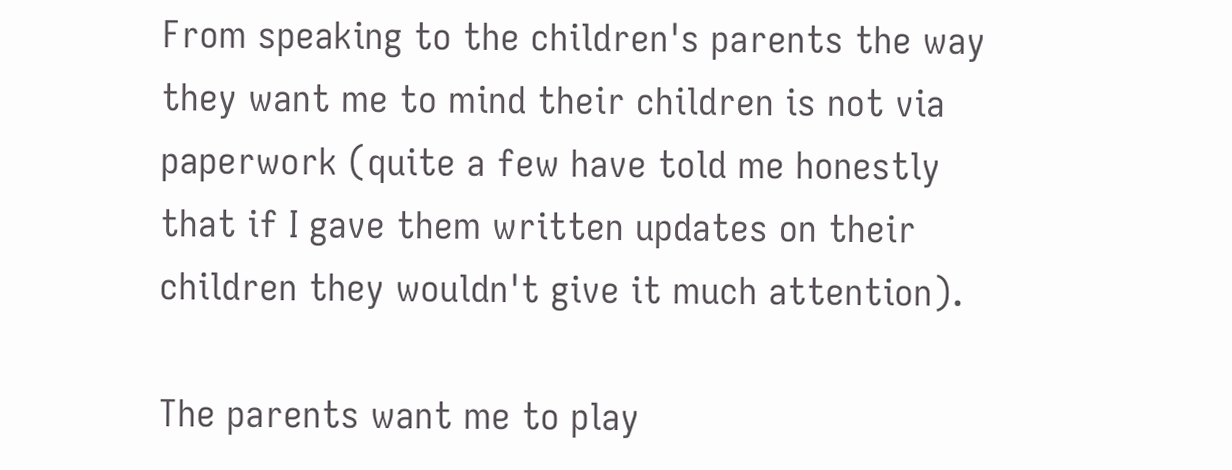From speaking to the children's parents the way they want me to mind their children is not via paperwork (quite a few have told me honestly that if I gave them written updates on their children they wouldn't give it much attention).

The parents want me to play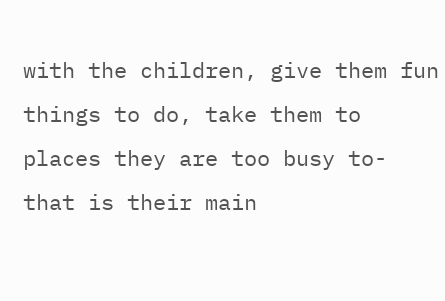with the children, give them fun things to do, take them to places they are too busy to- that is their main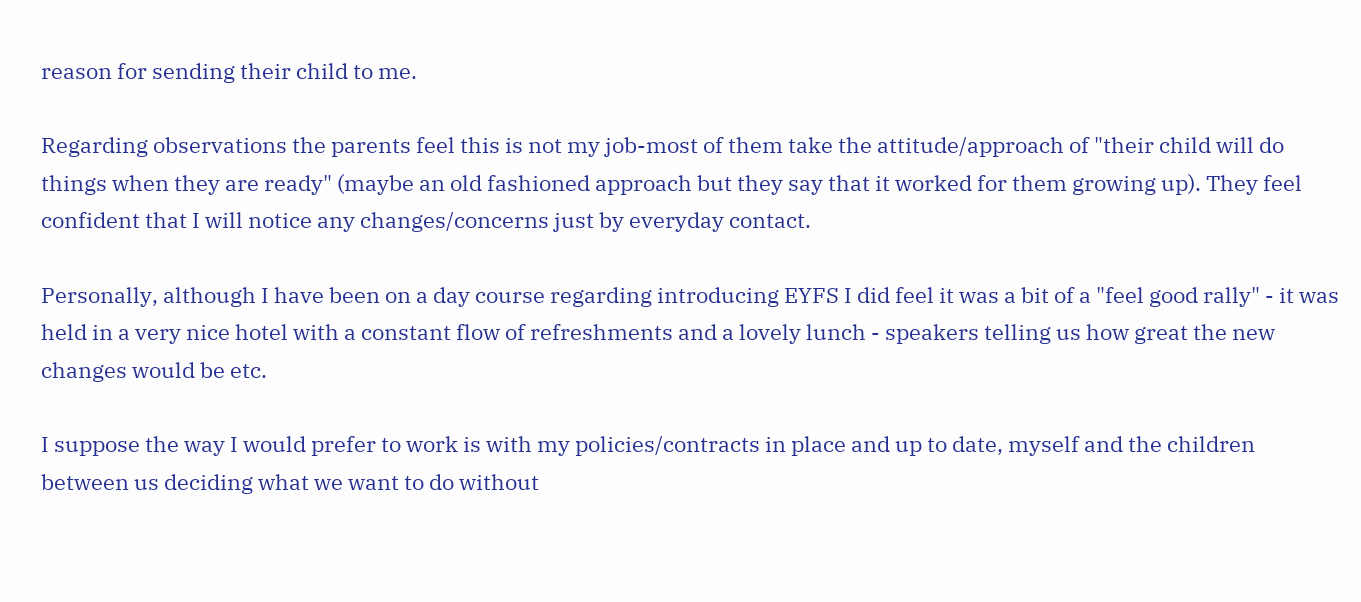reason for sending their child to me.

Regarding observations the parents feel this is not my job-most of them take the attitude/approach of "their child will do things when they are ready" (maybe an old fashioned approach but they say that it worked for them growing up). They feel confident that I will notice any changes/concerns just by everyday contact.

Personally, although I have been on a day course regarding introducing EYFS I did feel it was a bit of a "feel good rally" - it was held in a very nice hotel with a constant flow of refreshments and a lovely lunch - speakers telling us how great the new changes would be etc.

I suppose the way I would prefer to work is with my policies/contracts in place and up to date, myself and the children between us deciding what we want to do without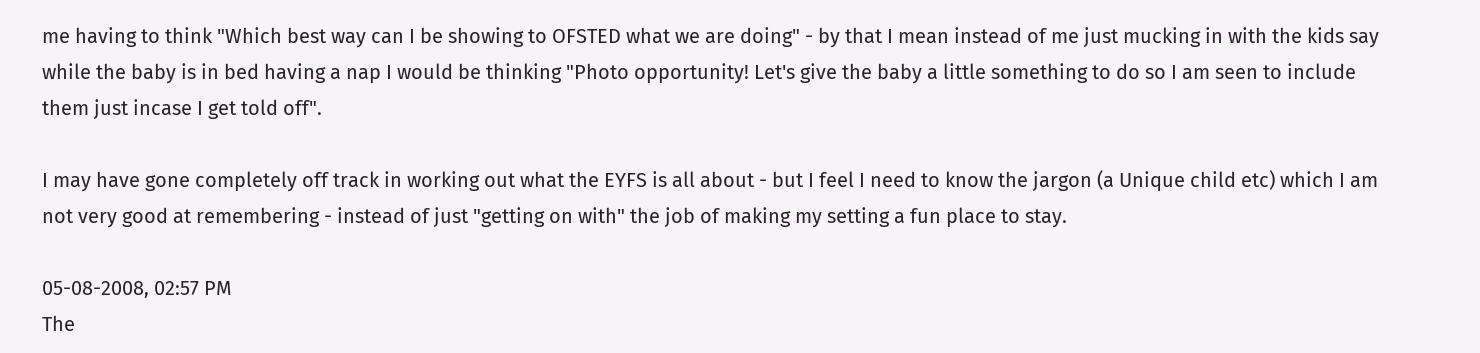me having to think "Which best way can I be showing to OFSTED what we are doing" - by that I mean instead of me just mucking in with the kids say while the baby is in bed having a nap I would be thinking "Photo opportunity! Let's give the baby a little something to do so I am seen to include them just incase I get told off".

I may have gone completely off track in working out what the EYFS is all about - but I feel I need to know the jargon (a Unique child etc) which I am not very good at remembering - instead of just "getting on with" the job of making my setting a fun place to stay.

05-08-2008, 02:57 PM
The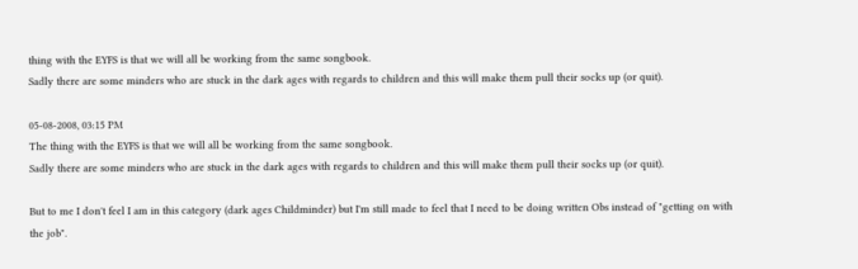thing with the EYFS is that we will all be working from the same songbook.
Sadly there are some minders who are stuck in the dark ages with regards to children and this will make them pull their socks up (or quit).

05-08-2008, 03:15 PM
The thing with the EYFS is that we will all be working from the same songbook.
Sadly there are some minders who are stuck in the dark ages with regards to children and this will make them pull their socks up (or quit).

But to me I don't feel I am in this category (dark ages Childminder) but I'm still made to feel that I need to be doing written Obs instead of "getting on with the job".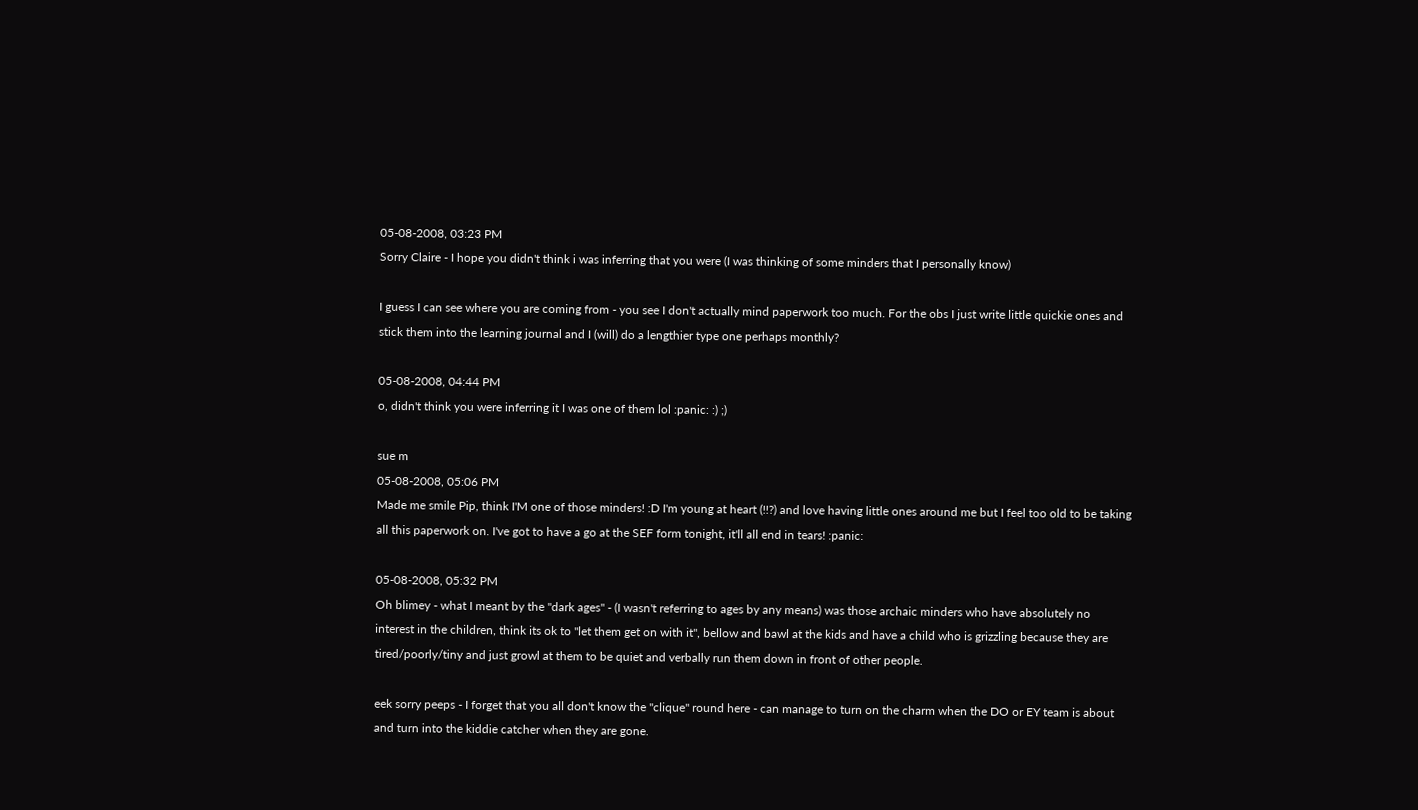05-08-2008, 03:23 PM
Sorry Claire - I hope you didn't think i was inferring that you were (I was thinking of some minders that I personally know)

I guess I can see where you are coming from - you see I don't actually mind paperwork too much. For the obs I just write little quickie ones and stick them into the learning journal and I (will) do a lengthier type one perhaps monthly?

05-08-2008, 04:44 PM
o, didn't think you were inferring it I was one of them lol :panic: :) ;)

sue m
05-08-2008, 05:06 PM
Made me smile Pip, think I'M one of those minders! :D I'm young at heart (!!?) and love having little ones around me but I feel too old to be taking all this paperwork on. I've got to have a go at the SEF form tonight, it'll all end in tears! :panic:

05-08-2008, 05:32 PM
Oh blimey - what I meant by the "dark ages" - (I wasn't referring to ages by any means) was those archaic minders who have absolutely no interest in the children, think its ok to "let them get on with it", bellow and bawl at the kids and have a child who is grizzling because they are tired/poorly/tiny and just growl at them to be quiet and verbally run them down in front of other people.

eek sorry peeps - I forget that you all don't know the "clique" round here - can manage to turn on the charm when the DO or EY team is about and turn into the kiddie catcher when they are gone.